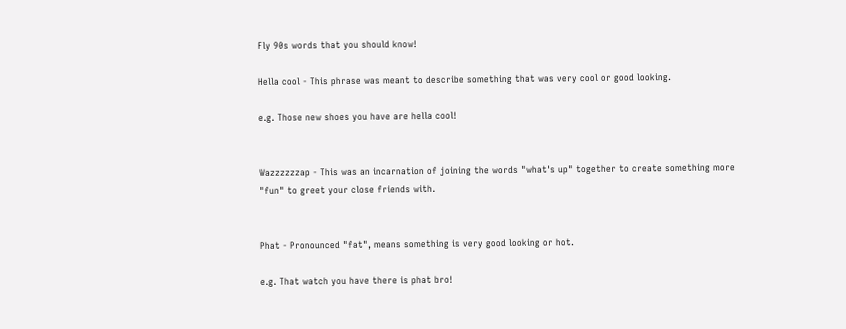Fly 90s words that you should know!

Hella cool - This phrase was meant to describe something that was very cool or good looking.

e.g. Those new shoes you have are hella cool!


Wazzzzzzap - This was an incarnation of joining the words "what's up" together to create something more "fun" to greet your close friends with.


Phat - Pronounced "fat", means something is very good looking or hot.

e.g. That watch you have there is phat bro!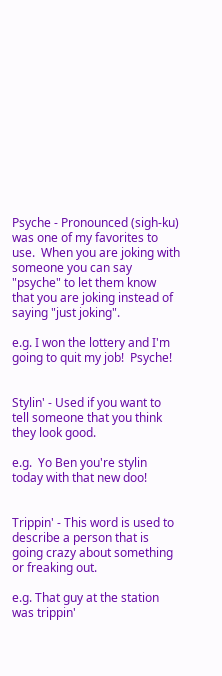Psyche - Pronounced (sigh-ku) was one of my favorites to use.  When you are joking with someone you can say "psyche" to let them know that you are joking instead of saying "just joking".

e.g. I won the lottery and I'm going to quit my job!  Psyche!


Stylin' - Used if you want to tell someone that you think they look good.

e.g.  Yo Ben you're stylin today with that new doo!


Trippin' - This word is used to describe a person that is going crazy about something or freaking out.

e.g. That guy at the station was trippin'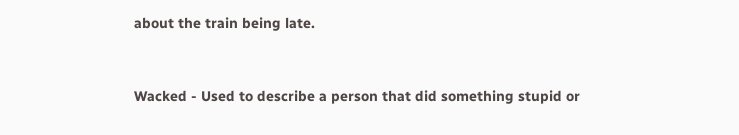about the train being late.


Wacked - Used to describe a person that did something stupid or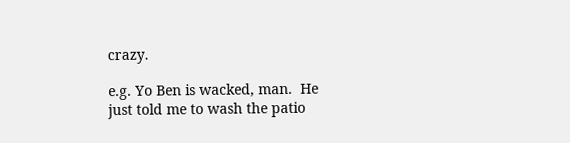crazy.

e.g. Yo Ben is wacked, man.  He just told me to wash the patio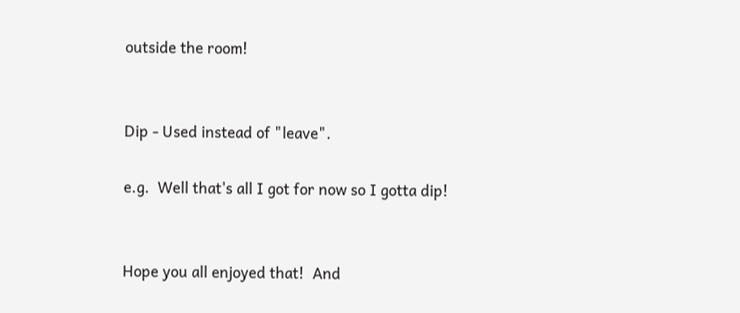outside the room!


Dip - Used instead of "leave".

e.g.  Well that's all I got for now so I gotta dip!


Hope you all enjoyed that!  And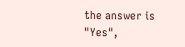the answer is "Yes",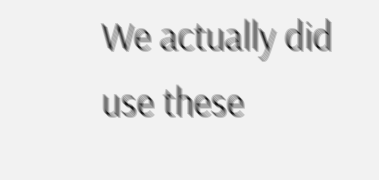We actually did use these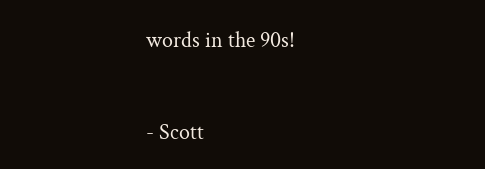words in the 90s!


- Scott